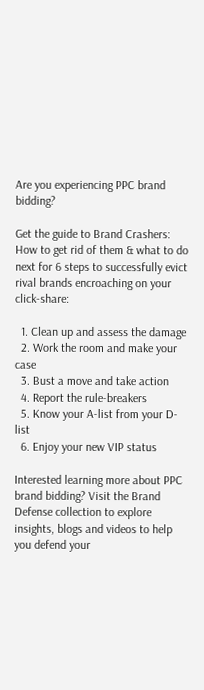Are you experiencing PPC brand bidding?

Get the guide to Brand Crashers: How to get rid of them & what to do next for 6 steps to successfully evict rival brands encroaching on your click-share:

  1. Clean up and assess the damage
  2. Work the room and make your case
  3. Bust a move and take action
  4. Report the rule-breakers
  5. Know your A-list from your D-list
  6. Enjoy your new VIP status

Interested learning more about PPC brand bidding? Visit the Brand Defense collection to explore insights, blogs and videos to help you defend your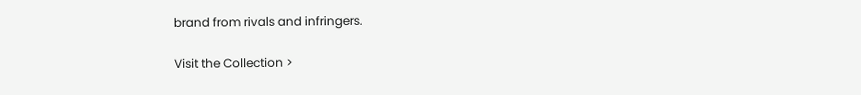brand from rivals and infringers.

Visit the Collection >